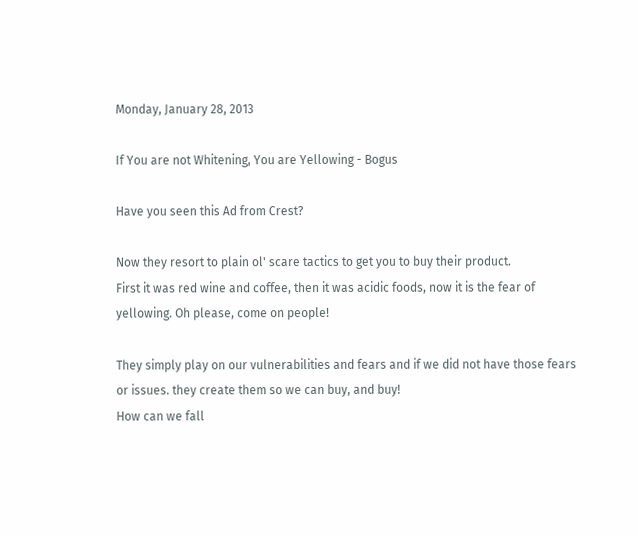Monday, January 28, 2013

If You are not Whitening, You are Yellowing - Bogus

Have you seen this Ad from Crest?

Now they resort to plain ol' scare tactics to get you to buy their product.
First it was red wine and coffee, then it was acidic foods, now it is the fear of yellowing. Oh please, come on people!

They simply play on our vulnerabilities and fears and if we did not have those fears or issues. they create them so we can buy, and buy!
How can we fall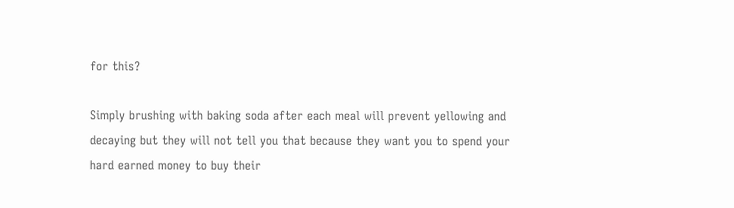for this?

Simply brushing with baking soda after each meal will prevent yellowing and decaying but they will not tell you that because they want you to spend your hard earned money to buy their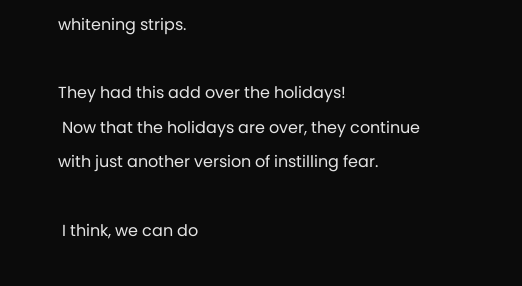whitening strips.

They had this add over the holidays!
 Now that the holidays are over, they continue with just another version of instilling fear.

 I think, we can do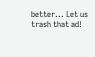better... Let us trash that ad!